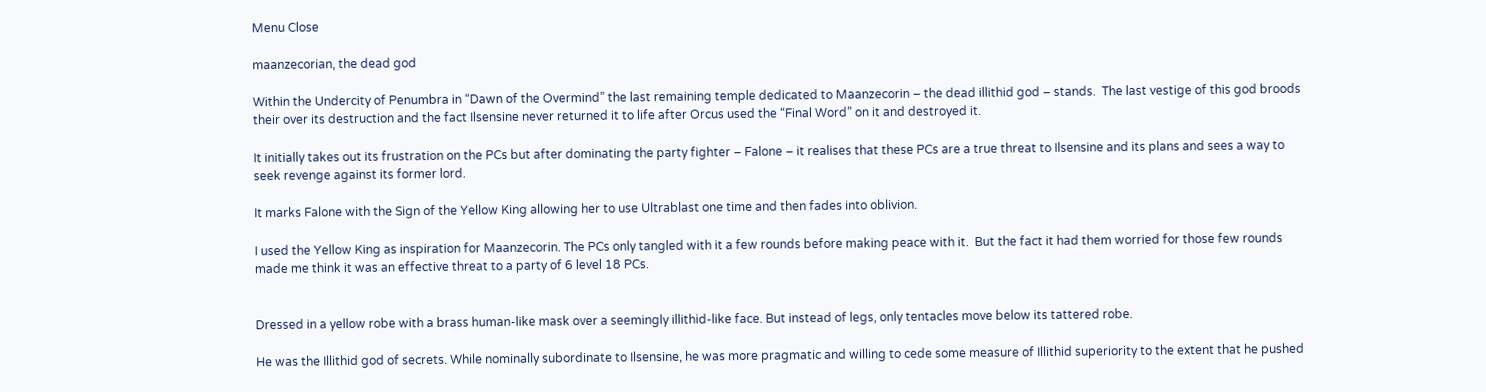Menu Close

maanzecorian, the dead god

Within the Undercity of Penumbra in “Dawn of the Overmind” the last remaining temple dedicated to Maanzecorin – the dead illithid god – stands.  The last vestige of this god broods their over its destruction and the fact Ilsensine never returned it to life after Orcus used the “Final Word” on it and destroyed it.

It initially takes out its frustration on the PCs but after dominating the party fighter – Falone – it realises that these PCs are a true threat to Ilsensine and its plans and sees a way to seek revenge against its former lord.

It marks Falone with the Sign of the Yellow King allowing her to use Ultrablast one time and then fades into oblivion.

I used the Yellow King as inspiration for Maanzecorin. The PCs only tangled with it a few rounds before making peace with it.  But the fact it had them worried for those few rounds made me think it was an effective threat to a party of 6 level 18 PCs.


Dressed in a yellow robe with a brass human-like mask over a seemingly illithid-like face. But instead of legs, only tentacles move below its tattered robe.

He was the Illithid god of secrets. While nominally subordinate to Ilsensine, he was more pragmatic and willing to cede some measure of Illithid superiority to the extent that he pushed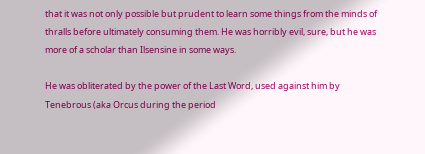that it was not only possible but prudent to learn some things from the minds of thralls before ultimately consuming them. He was horribly evil, sure, but he was more of a scholar than Ilsensine in some ways.

He was obliterated by the power of the Last Word, used against him by Tenebrous (aka Orcus during the period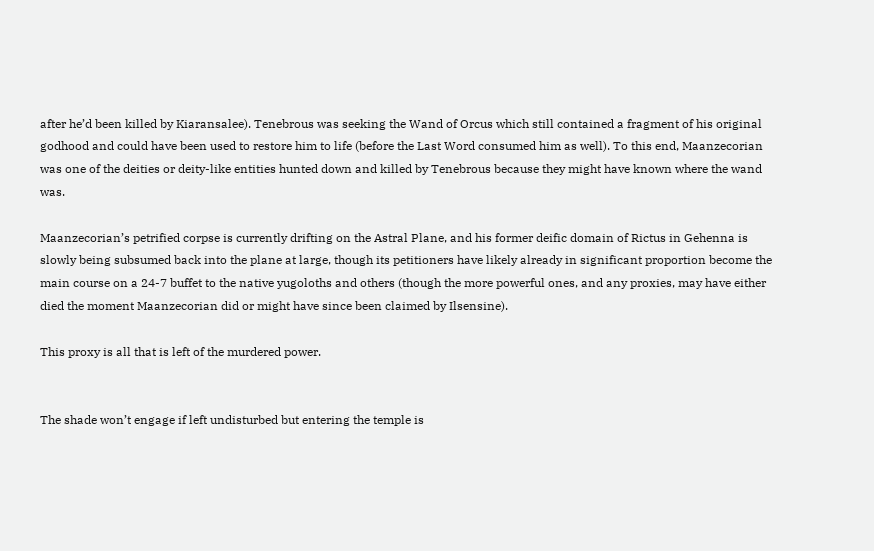after he’d been killed by Kiaransalee). Tenebrous was seeking the Wand of Orcus which still contained a fragment of his original godhood and could have been used to restore him to life (before the Last Word consumed him as well). To this end, Maanzecorian was one of the deities or deity-like entities hunted down and killed by Tenebrous because they might have known where the wand was.

Maanzecorian’s petrified corpse is currently drifting on the Astral Plane, and his former deific domain of Rictus in Gehenna is slowly being subsumed back into the plane at large, though its petitioners have likely already in significant proportion become the main course on a 24-7 buffet to the native yugoloths and others (though the more powerful ones, and any proxies, may have either died the moment Maanzecorian did or might have since been claimed by Ilsensine).

This proxy is all that is left of the murdered power.


The shade won’t engage if left undisturbed but entering the temple is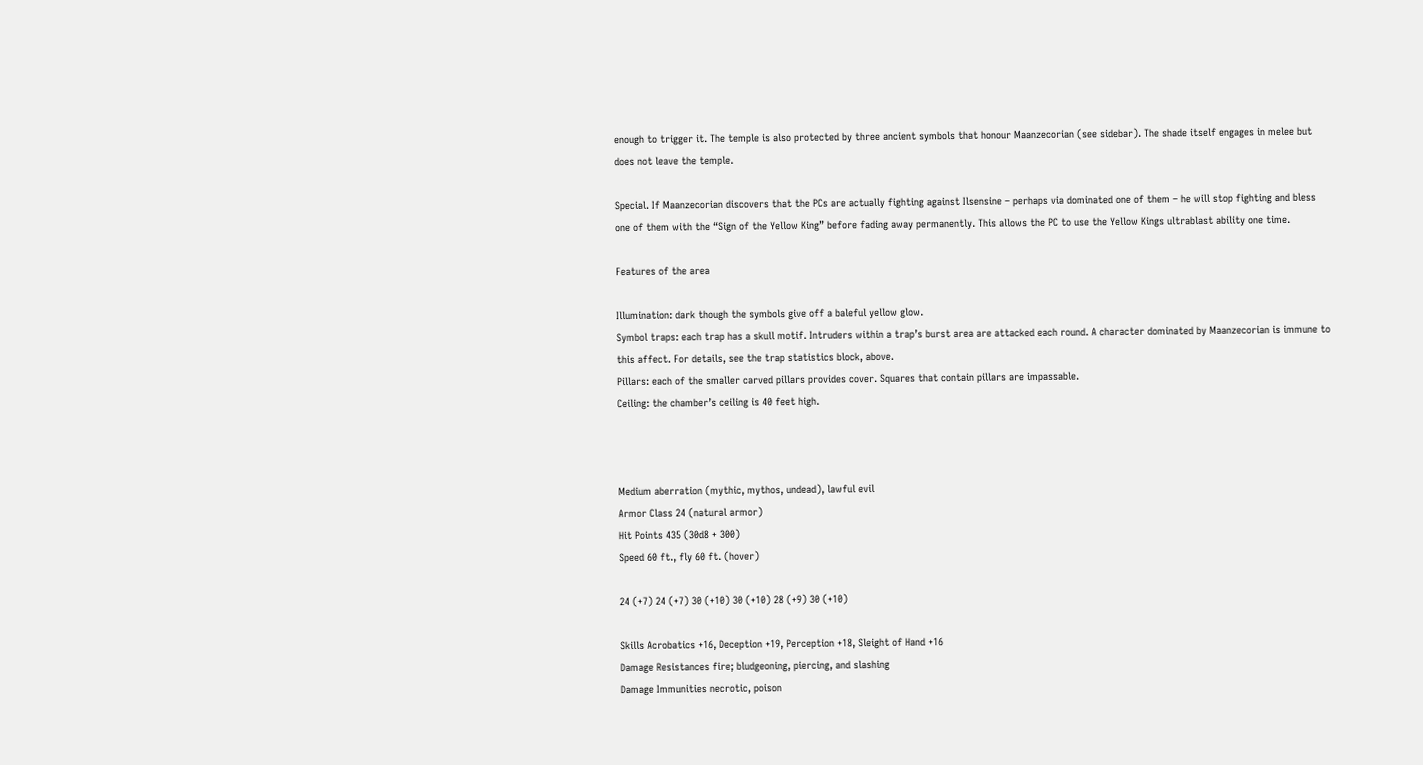enough to trigger it. The temple is also protected by three ancient symbols that honour Maanzecorian (see sidebar). The shade itself engages in melee but does not leave the temple.

Special. If Maanzecorian discovers that the PCs are actually fighting against Ilsensine – perhaps via dominated one of them – he will stop fighting and bless one of them with the “Sign of the Yellow King” before fading away permanently. This allows the PC to use the Yellow Kings ultrablast ability one time.

Features of the area

Illumination: dark though the symbols give off a baleful yellow glow.
Symbol traps: each trap has a skull motif. Intruders within a trap’s burst area are attacked each round. A character dominated by Maanzecorian is immune to this affect. For details, see the trap statistics block, above.
Pillars: each of the smaller carved pillars provides cover. Squares that contain pillars are impassable.
Ceiling: the chamber’s ceiling is 40 feet high.



Medium aberration (mythic, mythos, undead), lawful evil
Armor Class 24 (natural armor)
Hit Points 435 (30d8 + 300)
Speed 60 ft., fly 60 ft. (hover)

24 (+7) 24 (+7) 30 (+10) 30 (+10) 28 (+9) 30 (+10)

Skills Acrobatics +16, Deception +19, Perception +18, Sleight of Hand +16
Damage Resistances fire; bludgeoning, piercing, and slashing
Damage Immunities necrotic, poison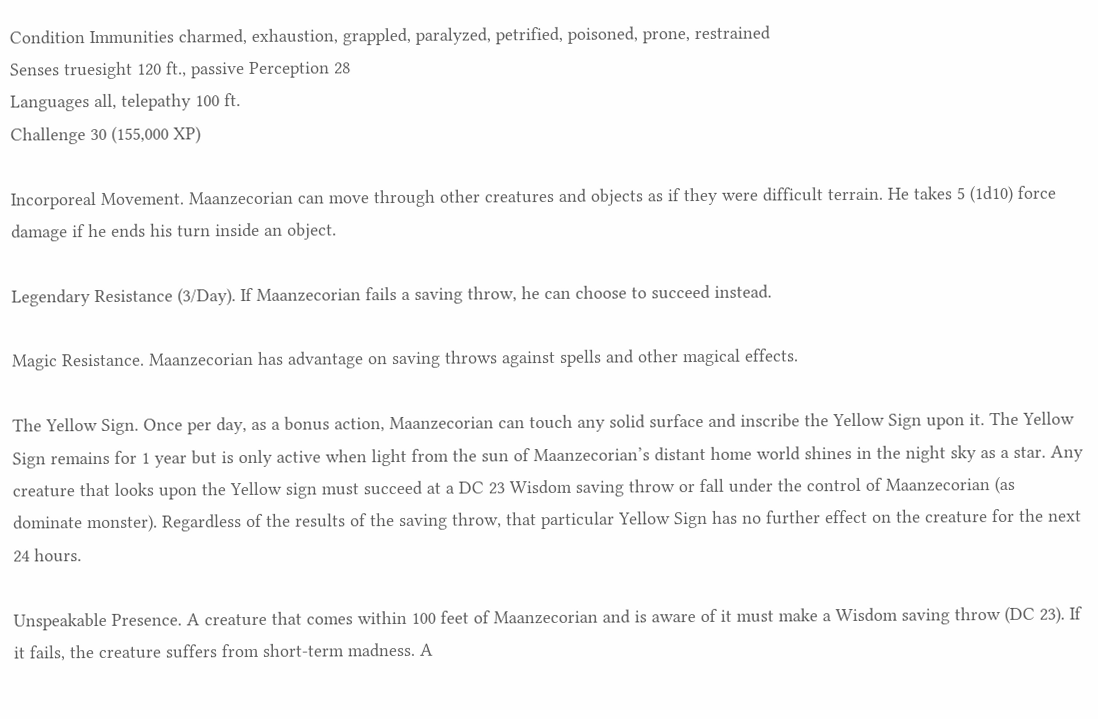Condition Immunities charmed, exhaustion, grappled, paralyzed, petrified, poisoned, prone, restrained
Senses truesight 120 ft., passive Perception 28
Languages all, telepathy 100 ft.
Challenge 30 (155,000 XP)

Incorporeal Movement. Maanzecorian can move through other creatures and objects as if they were difficult terrain. He takes 5 (1d10) force damage if he ends his turn inside an object.

Legendary Resistance (3/Day). If Maanzecorian fails a saving throw, he can choose to succeed instead.

Magic Resistance. Maanzecorian has advantage on saving throws against spells and other magical effects.

The Yellow Sign. Once per day, as a bonus action, Maanzecorian can touch any solid surface and inscribe the Yellow Sign upon it. The Yellow Sign remains for 1 year but is only active when light from the sun of Maanzecorian’s distant home world shines in the night sky as a star. Any creature that looks upon the Yellow sign must succeed at a DC 23 Wisdom saving throw or fall under the control of Maanzecorian (as dominate monster). Regardless of the results of the saving throw, that particular Yellow Sign has no further effect on the creature for the next 24 hours.

Unspeakable Presence. A creature that comes within 100 feet of Maanzecorian and is aware of it must make a Wisdom saving throw (DC 23). If it fails, the creature suffers from short-term madness. A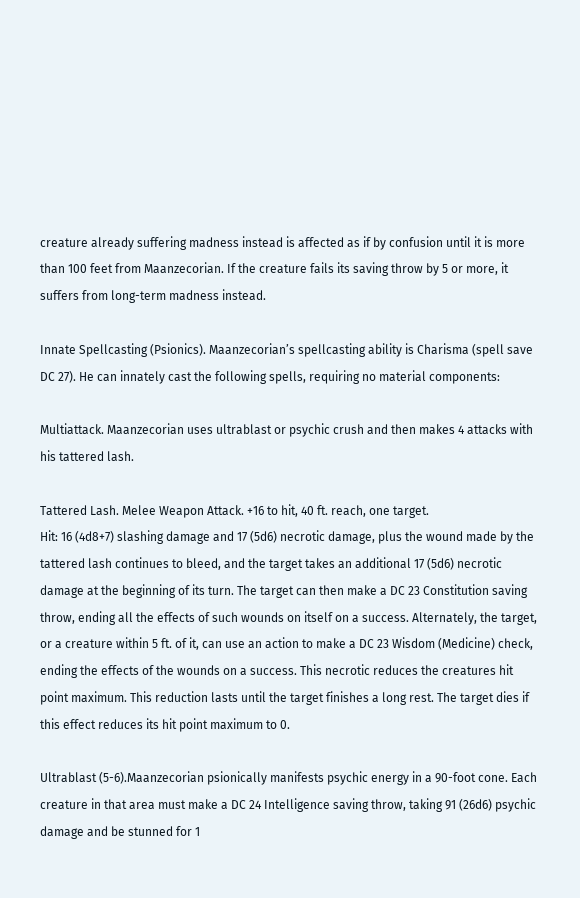creature already suffering madness instead is affected as if by confusion until it is more than 100 feet from Maanzecorian. If the creature fails its saving throw by 5 or more, it suffers from long-term madness instead.

Innate Spellcasting (Psionics). Maanzecorian’s spellcasting ability is Charisma (spell save DC 27). He can innately cast the following spells, requiring no material components:

Multiattack. Maanzecorian uses ultrablast or psychic crush and then makes 4 attacks with his tattered lash.

Tattered Lash. Melee Weapon Attack. +16 to hit, 40 ft. reach, one target.
Hit: 16 (4d8+7) slashing damage and 17 (5d6) necrotic damage, plus the wound made by the tattered lash continues to bleed, and the target takes an additional 17 (5d6) necrotic damage at the beginning of its turn. The target can then make a DC 23 Constitution saving throw, ending all the effects of such wounds on itself on a success. Alternately, the target, or a creature within 5 ft. of it, can use an action to make a DC 23 Wisdom (Medicine) check, ending the effects of the wounds on a success. This necrotic reduces the creatures hit point maximum. This reduction lasts until the target finishes a long rest. The target dies if this effect reduces its hit point maximum to 0.

Ultrablast (5-6).Maanzecorian psionically manifests psychic energy in a 90-foot cone. Each creature in that area must make a DC 24 Intelligence saving throw, taking 91 (26d6) psychic damage and be stunned for 1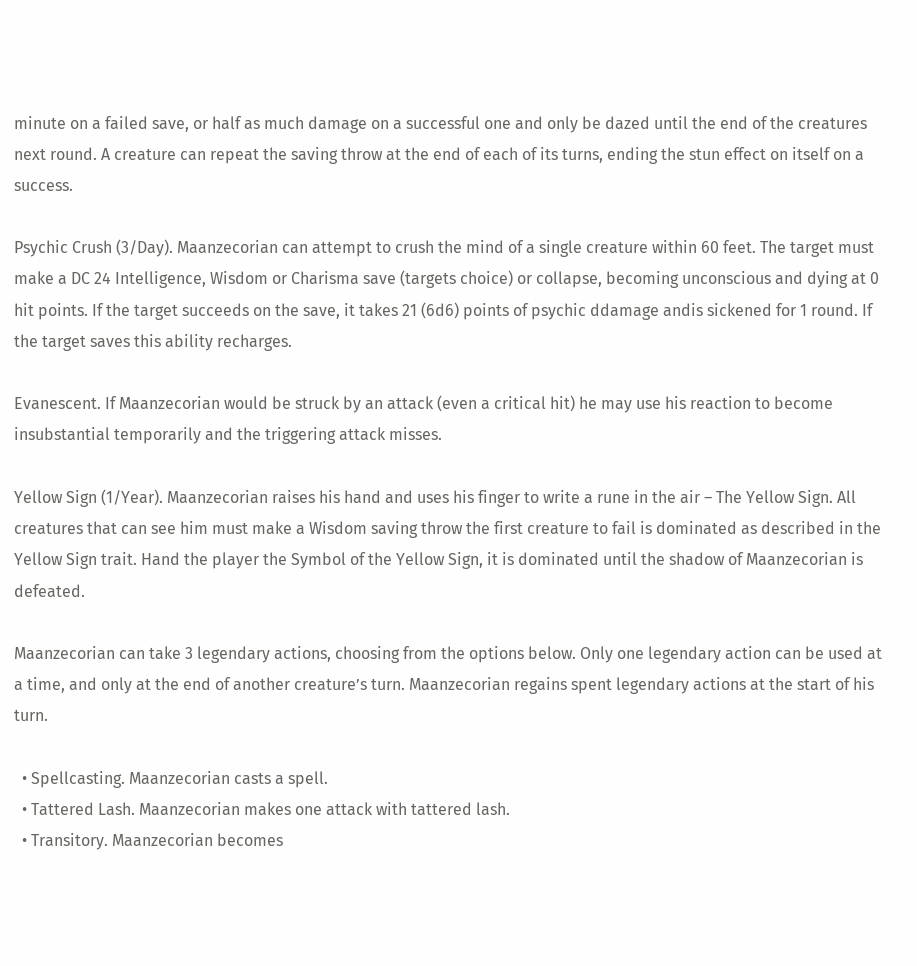minute on a failed save, or half as much damage on a successful one and only be dazed until the end of the creatures next round. A creature can repeat the saving throw at the end of each of its turns, ending the stun effect on itself on a success.

Psychic Crush (3/Day). Maanzecorian can attempt to crush the mind of a single creature within 60 feet. The target must make a DC 24 Intelligence, Wisdom or Charisma save (targets choice) or collapse, becoming unconscious and dying at 0 hit points. If the target succeeds on the save, it takes 21 (6d6) points of psychic ddamage andis sickened for 1 round. If the target saves this ability recharges.

Evanescent. If Maanzecorian would be struck by an attack (even a critical hit) he may use his reaction to become insubstantial temporarily and the triggering attack misses.

Yellow Sign (1/Year). Maanzecorian raises his hand and uses his finger to write a rune in the air – The Yellow Sign. All creatures that can see him must make a Wisdom saving throw the first creature to fail is dominated as described in the Yellow Sign trait. Hand the player the Symbol of the Yellow Sign, it is dominated until the shadow of Maanzecorian is defeated.

Maanzecorian can take 3 legendary actions, choosing from the options below. Only one legendary action can be used at a time, and only at the end of another creature’s turn. Maanzecorian regains spent legendary actions at the start of his turn.

  • Spellcasting. Maanzecorian casts a spell.
  • Tattered Lash. Maanzecorian makes one attack with tattered lash.
  • Transitory. Maanzecorian becomes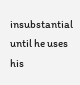insubstantial until he uses his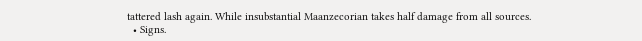tattered lash again. While insubstantial Maanzecorian takes half damage from all sources.
  • Signs.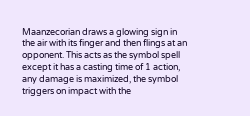Maanzecorian draws a glowing sign in the air with its finger and then flings at an opponent. This acts as the symbol spell except it has a casting time of 1 action, any damage is maximized, the symbol triggers on impact with the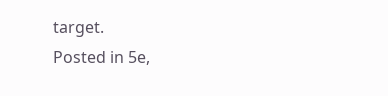target.
Posted in 5e,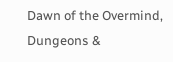Dawn of the Overmind, Dungeons &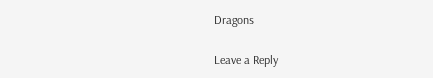Dragons

Leave a Reply